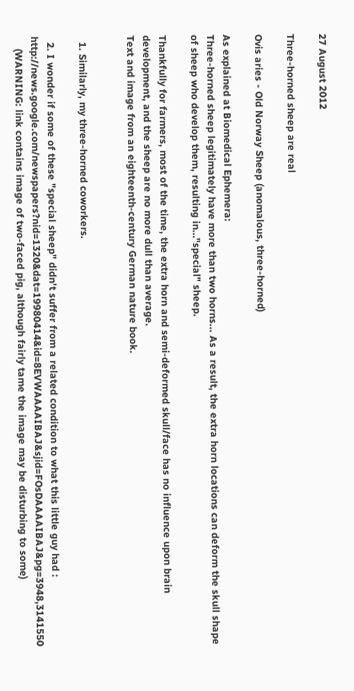27 August 2012

Three-horned sheep are real

Ovis aries - Old Norway Sheep (anomalous, three-horned)

As explained at Biomedical Ephemera:
Three-horned sheep legitimately have more than two horns... As a result, the extra horn locations can deform the skull shape of sheep who develop them, resulting in…"special" sheep.

Thankfully for farmers, most of the time, the extra horn and semi-deformed skull/face has no influence upon brain development, and the sheep are no more dull than average.
Text and image from an eighteenth-century German nature book.


  1. Similarly, my three-horned coworkers.

  2. I wonder if some of these "special sheep" didn't suffer from a related condition to what this little guy had : http://news.google.com/newspapers?nid=1320&dat=19980414&id=8EVWAAAAIBAJ&sjid=FOsDAAAAIBAJ&pg=3948,3141550
    (WARNING: link contains image of two-faced pig, although fairly tame the image may be disturbing to some)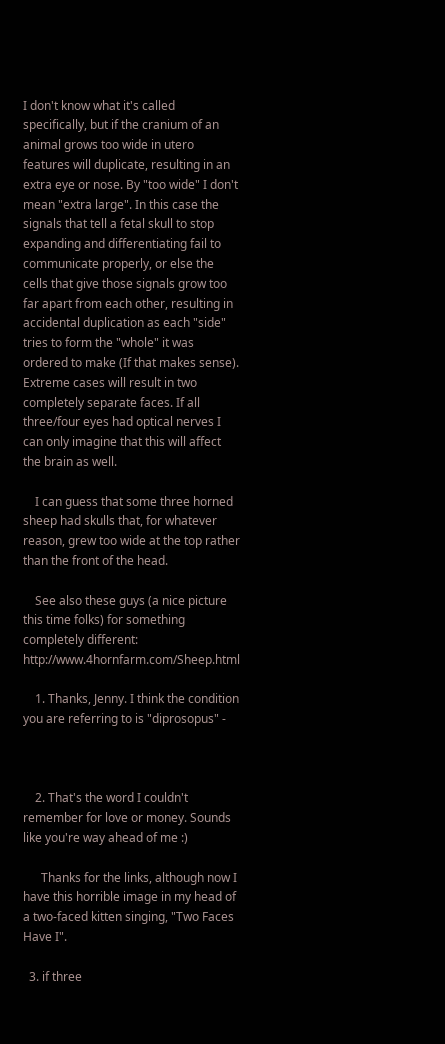I don't know what it's called specifically, but if the cranium of an animal grows too wide in utero features will duplicate, resulting in an extra eye or nose. By "too wide" I don't mean "extra large". In this case the signals that tell a fetal skull to stop expanding and differentiating fail to communicate properly, or else the cells that give those signals grow too far apart from each other, resulting in accidental duplication as each "side" tries to form the "whole" it was ordered to make (If that makes sense). Extreme cases will result in two completely separate faces. If all three/four eyes had optical nerves I can only imagine that this will affect the brain as well.

    I can guess that some three horned sheep had skulls that, for whatever reason, grew too wide at the top rather than the front of the head.

    See also these guys (a nice picture this time folks) for something completely different: http://www.4hornfarm.com/Sheep.html

    1. Thanks, Jenny. I think the condition you are referring to is "diprosopus" -



    2. That's the word I couldn't remember for love or money. Sounds like you're way ahead of me :)

      Thanks for the links, although now I have this horrible image in my head of a two-faced kitten singing, "Two Faces Have I".

  3. if three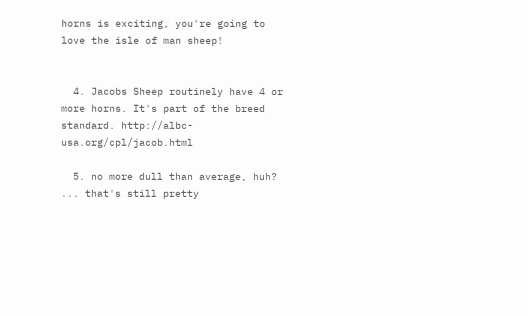horns is exciting, you're going to love the isle of man sheep!


  4. Jacobs Sheep routinely have 4 or more horns. It's part of the breed standard. http://albc-usa.org/cpl/jacob.html

  5. no more dull than average, huh? ... that's still pretty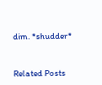dim. *shudder*


Related Posts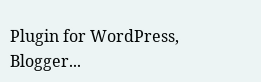Plugin for WordPress, Blogger...